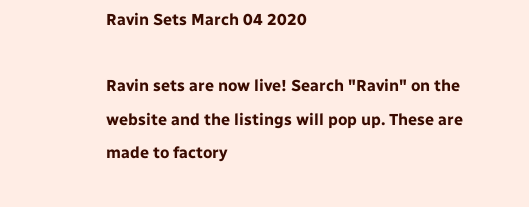Ravin Sets March 04 2020

Ravin sets are now live! Search "Ravin" on the website and the listings will pop up. These are made to factory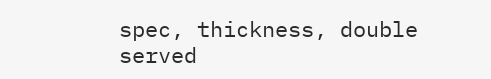spec, thickness, double served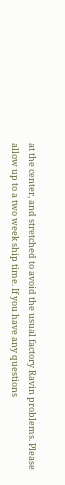at the center, and stretched to avoid the usual factory Ravin problems. Please allow up to a two week ship time. If you have any questions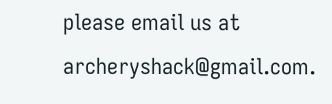please email us at archeryshack@gmail.com.